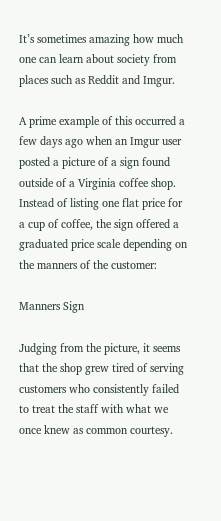It’s sometimes amazing how much one can learn about society from places such as Reddit and Imgur.

A prime example of this occurred a few days ago when an Imgur user posted a picture of a sign found outside of a Virginia coffee shop. Instead of listing one flat price for a cup of coffee, the sign offered a graduated price scale depending on the manners of the customer:

Manners Sign

Judging from the picture, it seems that the shop grew tired of serving customers who consistently failed to treat the staff with what we once knew as common courtesy.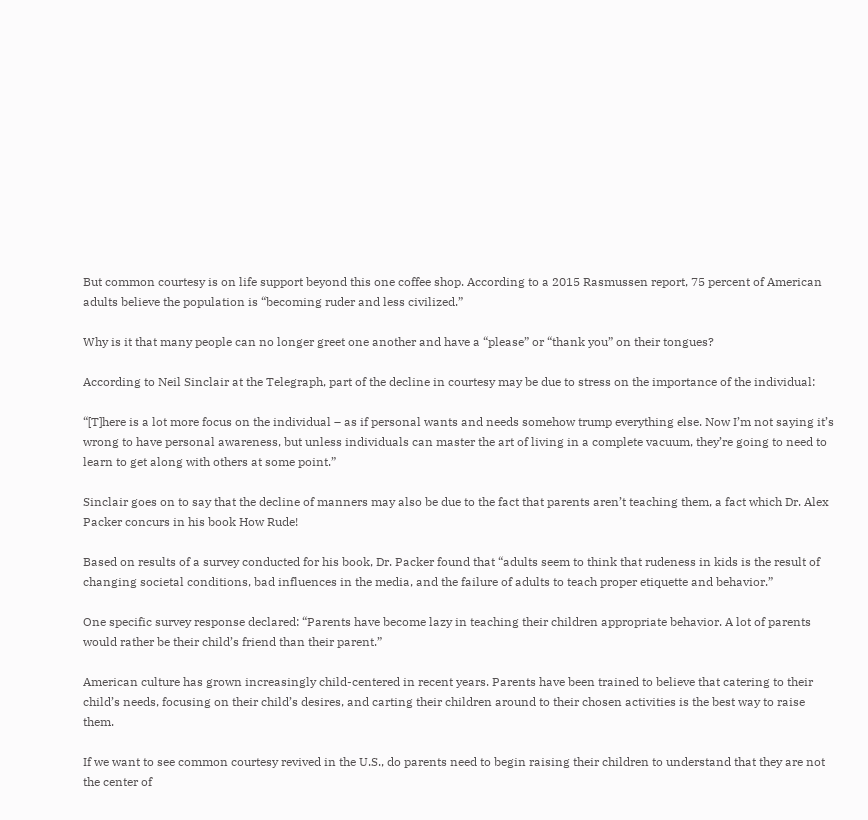But common courtesy is on life support beyond this one coffee shop. According to a 2015 Rasmussen report, 75 percent of American adults believe the population is “becoming ruder and less civilized.”

Why is it that many people can no longer greet one another and have a “please” or “thank you” on their tongues?

According to Neil Sinclair at the Telegraph, part of the decline in courtesy may be due to stress on the importance of the individual:

“[T]here is a lot more focus on the individual – as if personal wants and needs somehow trump everything else. Now I’m not saying it’s wrong to have personal awareness, but unless individuals can master the art of living in a complete vacuum, they’re going to need to learn to get along with others at some point.”

Sinclair goes on to say that the decline of manners may also be due to the fact that parents aren’t teaching them, a fact which Dr. Alex Packer concurs in his book How Rude!

Based on results of a survey conducted for his book, Dr. Packer found that “adults seem to think that rudeness in kids is the result of changing societal conditions, bad influences in the media, and the failure of adults to teach proper etiquette and behavior.”

One specific survey response declared: “Parents have become lazy in teaching their children appropriate behavior. A lot of parents would rather be their child’s friend than their parent.”

American culture has grown increasingly child-centered in recent years. Parents have been trained to believe that catering to their child’s needs, focusing on their child’s desires, and carting their children around to their chosen activities is the best way to raise them.

If we want to see common courtesy revived in the U.S., do parents need to begin raising their children to understand that they are not the center of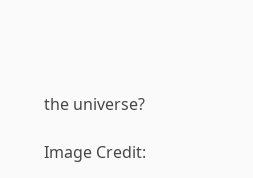the universe?

Image Credit: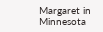Margaret in Minnesota